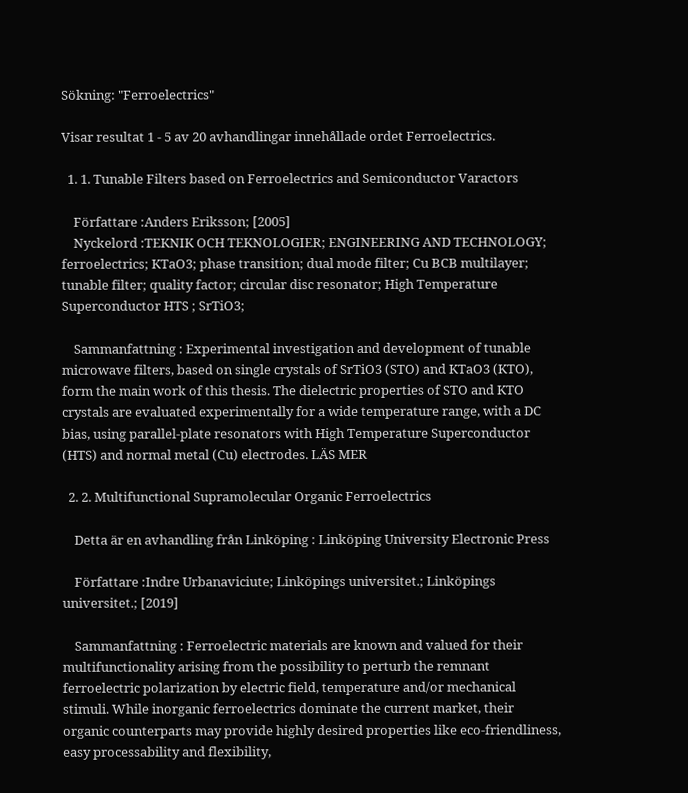Sökning: "Ferroelectrics"

Visar resultat 1 - 5 av 20 avhandlingar innehållade ordet Ferroelectrics.

  1. 1. Tunable Filters based on Ferroelectrics and Semiconductor Varactors

    Författare :Anders Eriksson; [2005]
    Nyckelord :TEKNIK OCH TEKNOLOGIER; ENGINEERING AND TECHNOLOGY; ferroelectrics; KTaO3; phase transition; dual mode filter; Cu BCB multilayer; tunable filter; quality factor; circular disc resonator; High Temperature Superconductor HTS ; SrTiO3;

    Sammanfattning : Experimental investigation and development of tunable microwave filters, based on single crystals of SrTiO3 (STO) and KTaO3 (KTO), form the main work of this thesis. The dielectric properties of STO and KTO crystals are evaluated experimentally for a wide temperature range, with a DC bias, using parallel-plate resonators with High Temperature Superconductor (HTS) and normal metal (Cu) electrodes. LÄS MER

  2. 2. Multifunctional Supramolecular Organic Ferroelectrics

    Detta är en avhandling från Linköping : Linköping University Electronic Press

    Författare :Indre Urbanaviciute; Linköpings universitet.; Linköpings universitet.; [2019]

    Sammanfattning : Ferroelectric materials are known and valued for their multifunctionality arising from the possibility to perturb the remnant ferroelectric polarization by electric field, temperature and/or mechanical stimuli. While inorganic ferroelectrics dominate the current market, their organic counterparts may provide highly desired properties like eco-friendliness, easy processability and flexibility,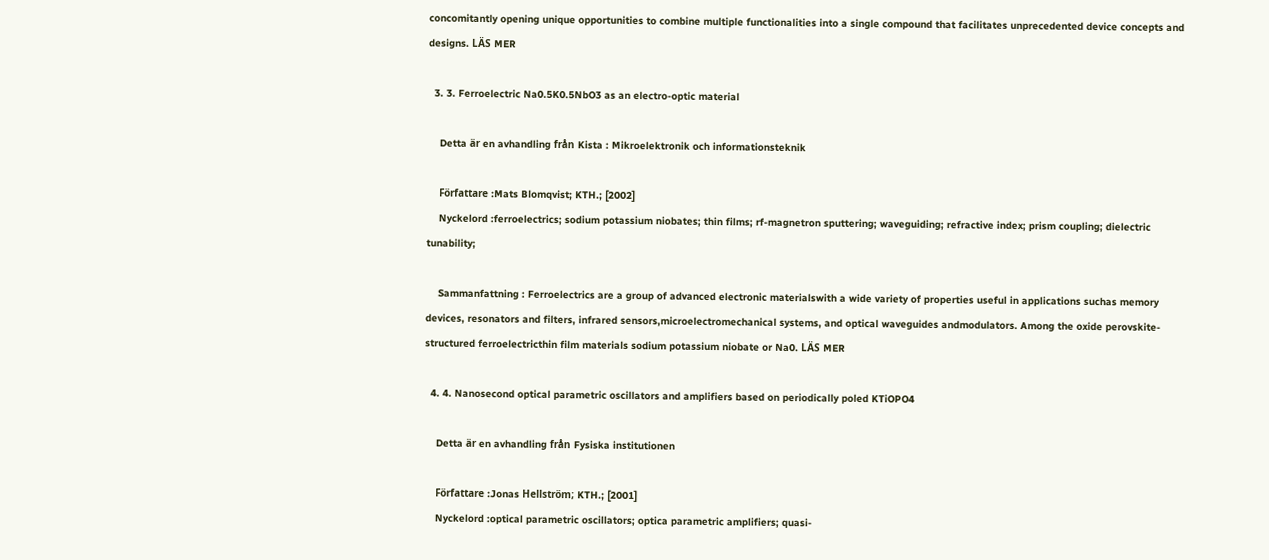concomitantly opening unique opportunities to combine multiple functionalities into a single compound that facilitates unprecedented device concepts and designs. LÄS MER

  3. 3. Ferroelectric Na0.5K0.5NbO3 as an electro-optic material

    Detta är en avhandling från Kista : Mikroelektronik och informationsteknik

    Författare :Mats Blomqvist; KTH.; [2002]
    Nyckelord :ferroelectrics; sodium potassium niobates; thin films; rf-magnetron sputtering; waveguiding; refractive index; prism coupling; dielectric tunability;

    Sammanfattning : Ferroelectrics are a group of advanced electronic materialswith a wide variety of properties useful in applications suchas memory devices, resonators and filters, infrared sensors,microelectromechanical systems, and optical waveguides andmodulators. Among the oxide perovskite-structured ferroelectricthin film materials sodium potassium niobate or Na0. LÄS MER

  4. 4. Nanosecond optical parametric oscillators and amplifiers based on periodically poled KTiOPO4

    Detta är en avhandling från Fysiska institutionen

    Författare :Jonas Hellström; KTH.; [2001]
    Nyckelord :optical parametric oscillators; optica parametric amplifiers; quasi-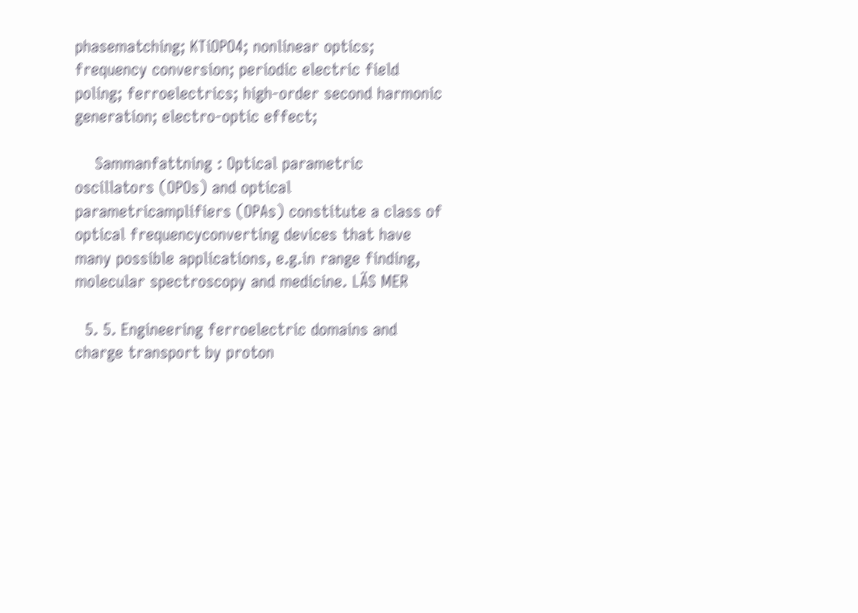phasematching; KTiOPO4; nonlinear optics; frequency conversion; periodic electric field poling; ferroelectrics; high-order second harmonic generation; electro-optic effect;

    Sammanfattning : Optical parametric oscillators (OPOs) and optical parametricamplifiers (OPAs) constitute a class of optical frequencyconverting devices that have many possible applications, e.g.in range finding, molecular spectroscopy and medicine. LÄS MER

  5. 5. Engineering ferroelectric domains and charge transport by proton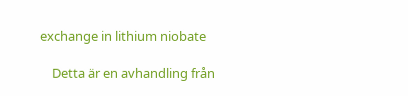exchange in lithium niobate

    Detta är en avhandling från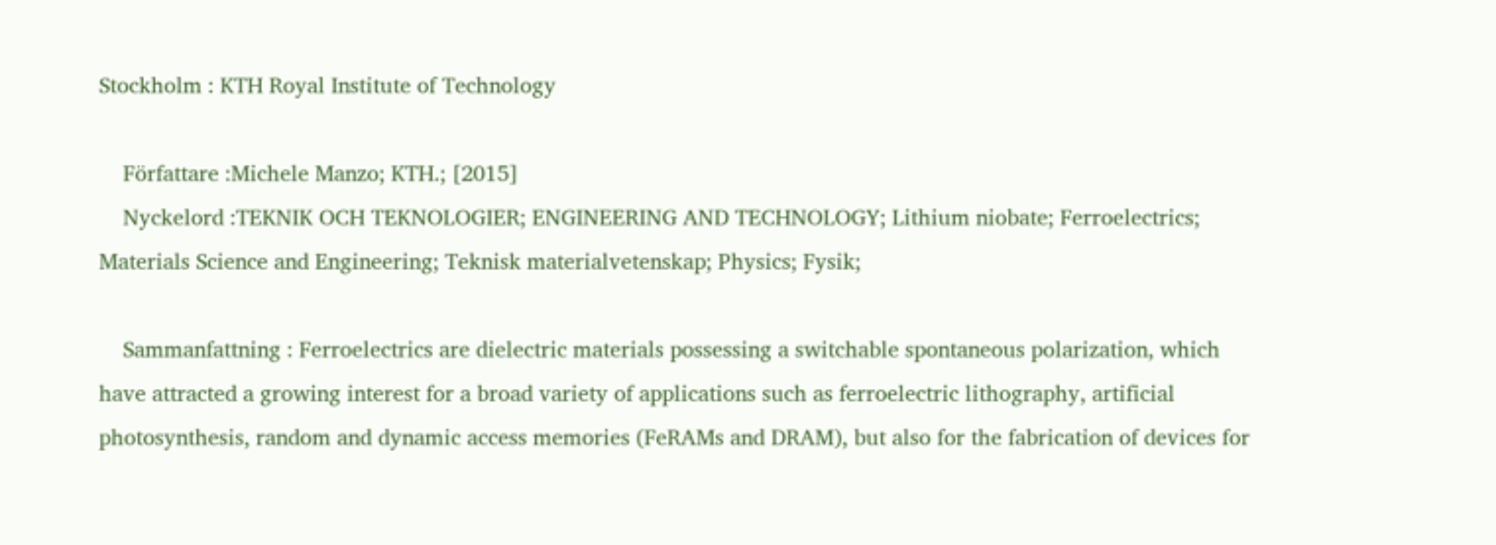Stockholm : KTH Royal Institute of Technology

    Författare :Michele Manzo; KTH.; [2015]
    Nyckelord :TEKNIK OCH TEKNOLOGIER; ENGINEERING AND TECHNOLOGY; Lithium niobate; Ferroelectrics; Materials Science and Engineering; Teknisk materialvetenskap; Physics; Fysik;

    Sammanfattning : Ferroelectrics are dielectric materials possessing a switchable spontaneous polarization, which have attracted a growing interest for a broad variety of applications such as ferroelectric lithography, artificial photosynthesis, random and dynamic access memories (FeRAMs and DRAM), but also for the fabrication of devices for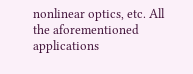nonlinear optics, etc. All the aforementioned applications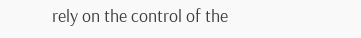rely on the control of the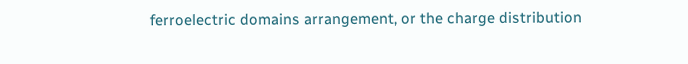ferroelectric domains arrangement, or the charge distribution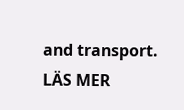and transport. LÄS MER